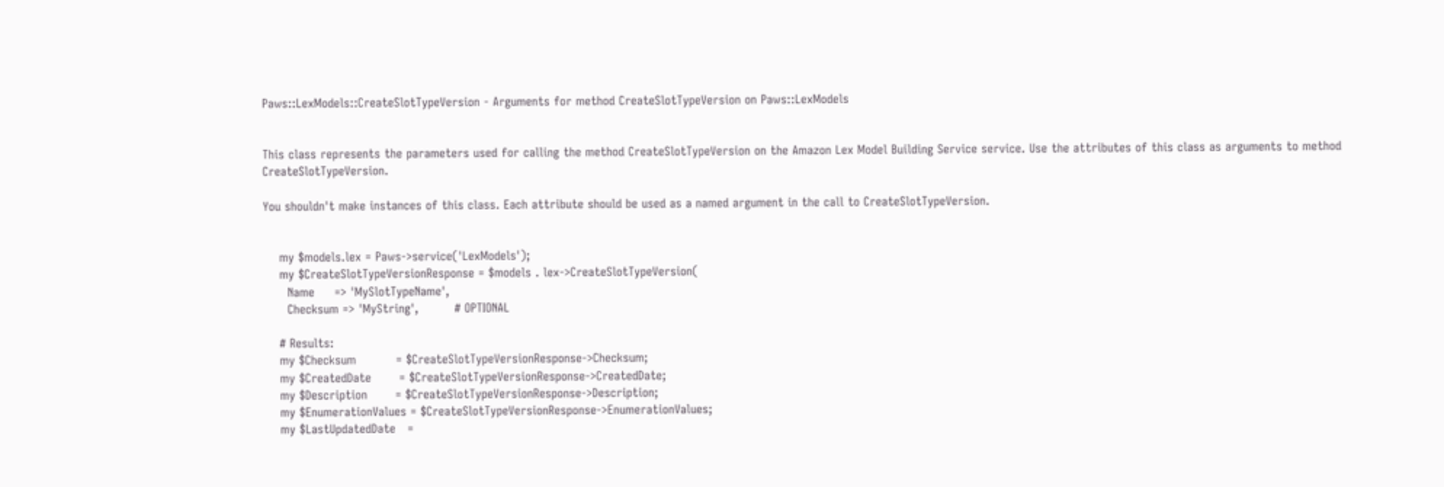Paws::LexModels::CreateSlotTypeVersion - Arguments for method CreateSlotTypeVersion on Paws::LexModels


This class represents the parameters used for calling the method CreateSlotTypeVersion on the Amazon Lex Model Building Service service. Use the attributes of this class as arguments to method CreateSlotTypeVersion.

You shouldn't make instances of this class. Each attribute should be used as a named argument in the call to CreateSlotTypeVersion.


    my $models.lex = Paws->service('LexModels');
    my $CreateSlotTypeVersionResponse = $models . lex->CreateSlotTypeVersion(
      Name     => 'MySlotTypeName',
      Checksum => 'MyString',         # OPTIONAL

    # Results:
    my $Checksum          = $CreateSlotTypeVersionResponse->Checksum;
    my $CreatedDate       = $CreateSlotTypeVersionResponse->CreatedDate;
    my $Description       = $CreateSlotTypeVersionResponse->Description;
    my $EnumerationValues = $CreateSlotTypeVersionResponse->EnumerationValues;
    my $LastUpdatedDate   =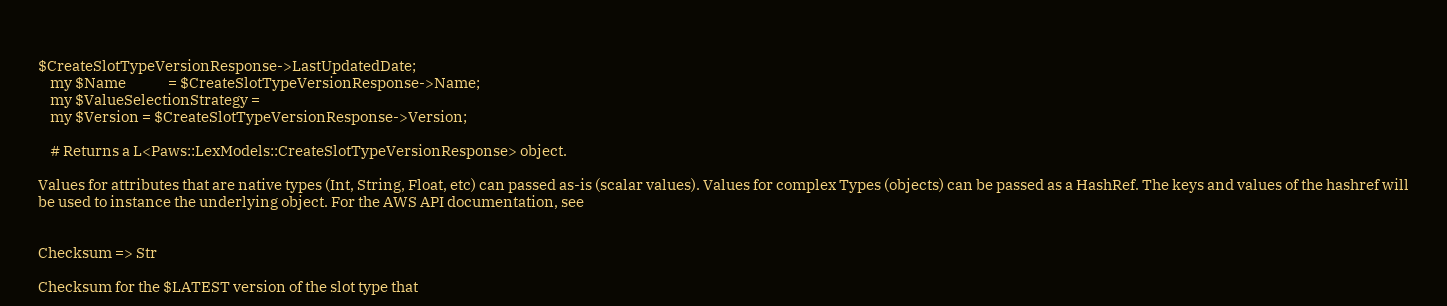$CreateSlotTypeVersionResponse->LastUpdatedDate;
    my $Name              = $CreateSlotTypeVersionResponse->Name;
    my $ValueSelectionStrategy =
    my $Version = $CreateSlotTypeVersionResponse->Version;

    # Returns a L<Paws::LexModels::CreateSlotTypeVersionResponse> object.

Values for attributes that are native types (Int, String, Float, etc) can passed as-is (scalar values). Values for complex Types (objects) can be passed as a HashRef. The keys and values of the hashref will be used to instance the underlying object. For the AWS API documentation, see


Checksum => Str

Checksum for the $LATEST version of the slot type that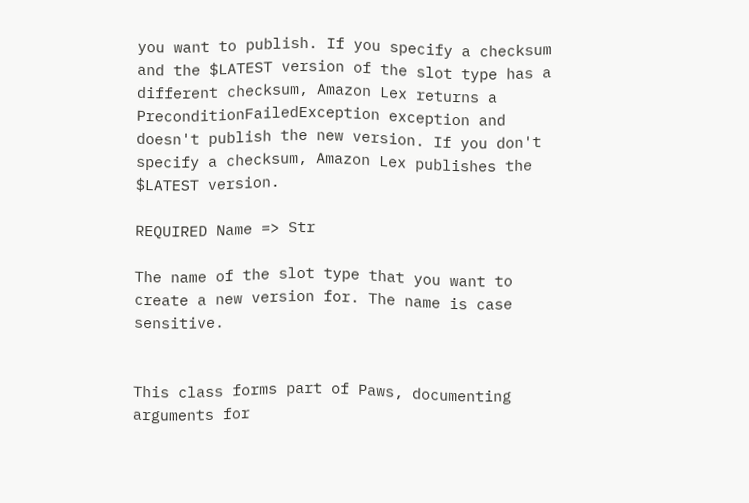you want to publish. If you specify a checksum and the $LATEST version of the slot type has a different checksum, Amazon Lex returns a PreconditionFailedException exception and doesn't publish the new version. If you don't specify a checksum, Amazon Lex publishes the $LATEST version.

REQUIRED Name => Str

The name of the slot type that you want to create a new version for. The name is case sensitive.


This class forms part of Paws, documenting arguments for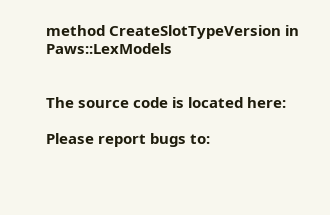method CreateSlotTypeVersion in Paws::LexModels


The source code is located here:

Please report bugs to: